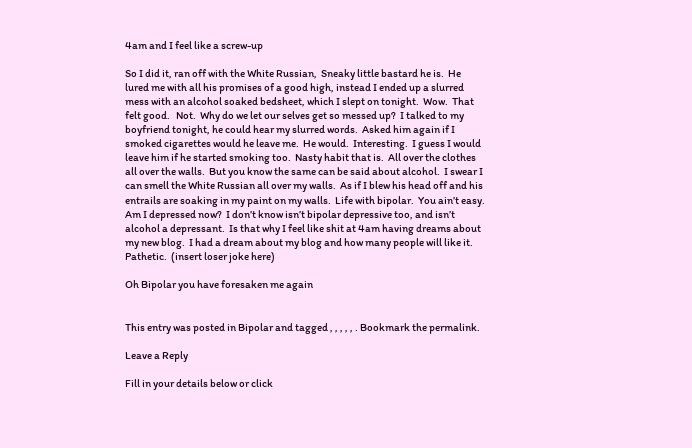4am and I feel like a screw-up

So I did it, ran off with the White Russian,  Sneaky little bastard he is.  He lured me with all his promises of a good high, instead I ended up a slurred mess with an alcohol soaked bedsheet, which I slept on tonight.  Wow.  That felt good.   Not.  Why do we let our selves get so messed up?  I talked to my boyfriend tonight, he could hear my slurred words.  Asked him again if I smoked cigarettes would he leave me.  He would.  Interesting.  I guess I would leave him if he started smoking too.  Nasty habit that is.  All over the clothes all over the walls.  But you know the same can be said about alcohol.  I swear I can smell the White Russian all over my walls.  As if I blew his head off and his entrails are soaking in my paint on my walls.  Life with bipolar.  You ain’t easy.  Am I depressed now?  I don’t know isn’t bipolar depressive too, and isn’t alcohol a depressant.  Is that why I feel like shit at 4am having dreams about my new blog.  I had a dream about my blog and how many people will like it.  Pathetic.  (insert loser joke here)

Oh Bipolar you have foresaken me again


This entry was posted in Bipolar and tagged , , , , , . Bookmark the permalink.

Leave a Reply

Fill in your details below or click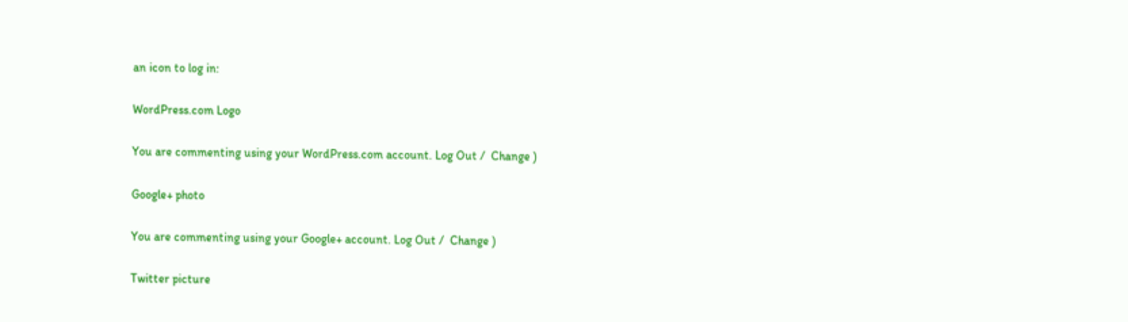an icon to log in:

WordPress.com Logo

You are commenting using your WordPress.com account. Log Out /  Change )

Google+ photo

You are commenting using your Google+ account. Log Out /  Change )

Twitter picture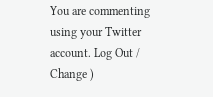You are commenting using your Twitter account. Log Out /  Change )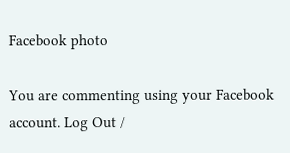Facebook photo

You are commenting using your Facebook account. Log Out /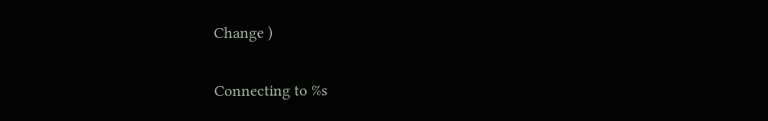Change )

Connecting to %s